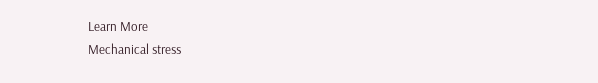Learn More
Mechanical stress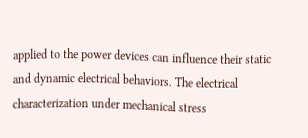applied to the power devices can influence their static and dynamic electrical behaviors. The electrical characterization under mechanical stress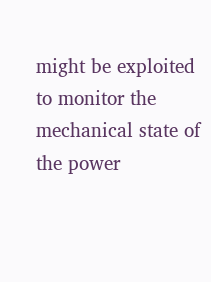might be exploited to monitor the mechanical state of the power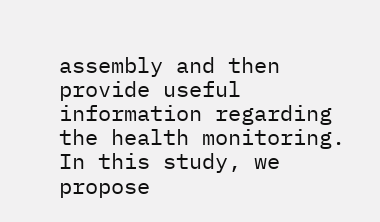assembly and then provide useful information regarding the health monitoring. In this study, we propose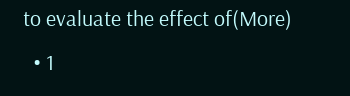to evaluate the effect of(More)
  • 1